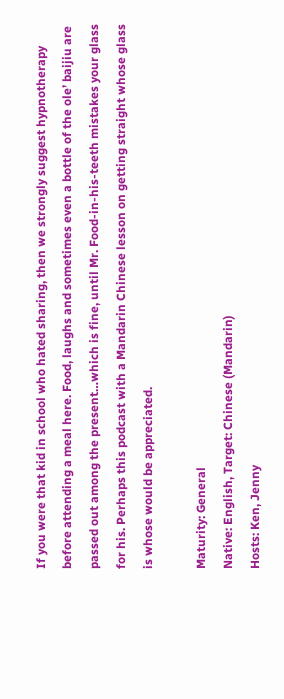If you were that kid in school who hated sharing, then we strongly suggest hypnotherapy before attending a meal here. Food, laughs and sometimes even a bottle of the ole’ baijiu are passed out among the present…which is fine, until Mr. Food-in-his-teeth mistakes your glass for his. Perhaps this podcast with a Mandarin Chinese lesson on getting straight whose glass is whose would be appreciated.

Maturity: General
Native: English, Target: Chinese (Mandarin)
Hosts: Ken, Jenny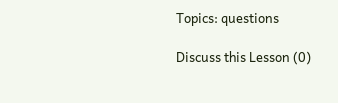Topics: questions

Discuss this Lesson (0)